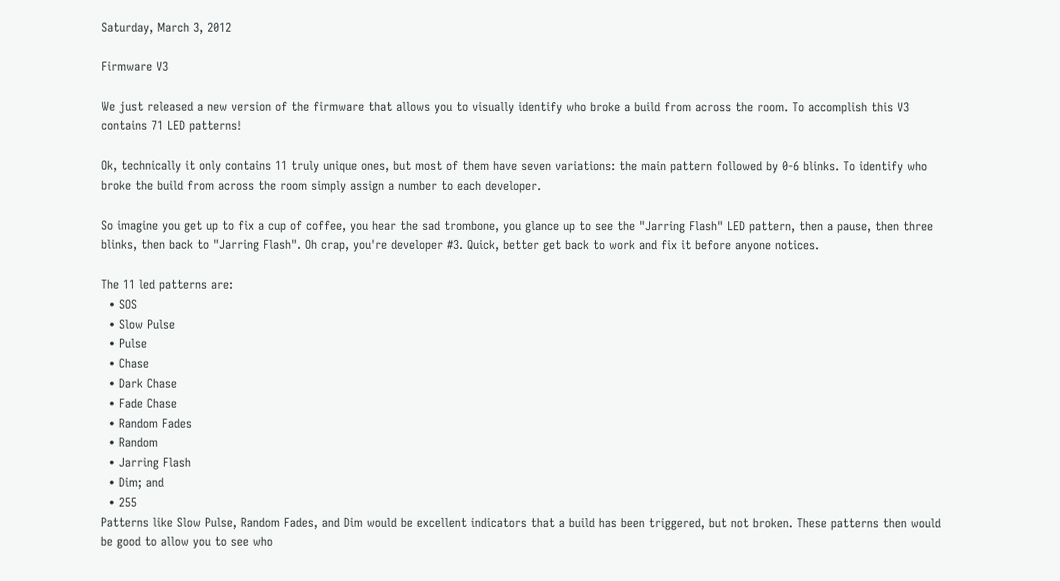Saturday, March 3, 2012

Firmware V3

We just released a new version of the firmware that allows you to visually identify who broke a build from across the room. To accomplish this V3 contains 71 LED patterns!

Ok, technically it only contains 11 truly unique ones, but most of them have seven variations: the main pattern followed by 0-6 blinks. To identify who broke the build from across the room simply assign a number to each developer.

So imagine you get up to fix a cup of coffee, you hear the sad trombone, you glance up to see the "Jarring Flash" LED pattern, then a pause, then three blinks, then back to "Jarring Flash". Oh crap, you're developer #3. Quick, better get back to work and fix it before anyone notices.

The 11 led patterns are:
  • SOS
  • Slow Pulse
  • Pulse
  • Chase
  • Dark Chase
  • Fade Chase
  • Random Fades
  • Random
  • Jarring Flash
  • Dim; and
  • 255
Patterns like Slow Pulse, Random Fades, and Dim would be excellent indicators that a build has been triggered, but not broken. These patterns then would be good to allow you to see who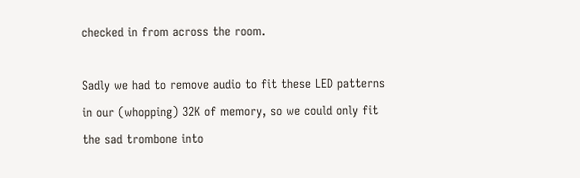checked in from across the room.

Sadly we had to remove audio to fit these LED patterns in our (whopping) 32K of memory, so we could only fit the sad trombone into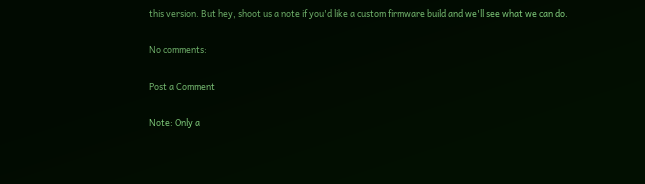this version. But hey, shoot us a note if you'd like a custom firmware build and we'll see what we can do.

No comments:

Post a Comment

Note: Only a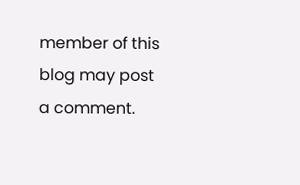member of this blog may post a comment.